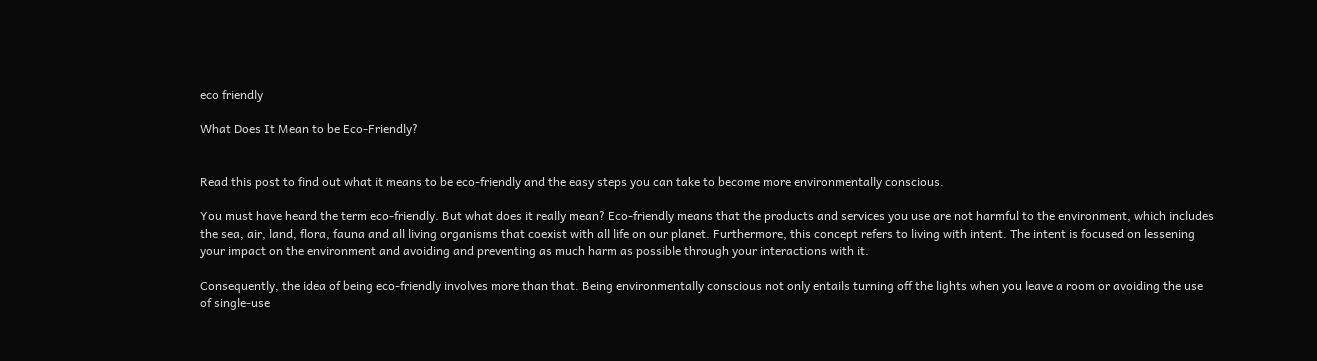eco friendly

What Does It Mean to be Eco-Friendly?


Read this post to find out what it means to be eco-friendly and the easy steps you can take to become more environmentally conscious.

You must have heard the term eco-friendly. But what does it really mean? Eco-friendly means that the products and services you use are not harmful to the environment, which includes the sea, air, land, flora, fauna and all living organisms that coexist with all life on our planet. Furthermore, this concept refers to living with intent. The intent is focused on lessening your impact on the environment and avoiding and preventing as much harm as possible through your interactions with it.

Consequently, the idea of being eco-friendly involves more than that. Being environmentally conscious not only entails turning off the lights when you leave a room or avoiding the use of single-use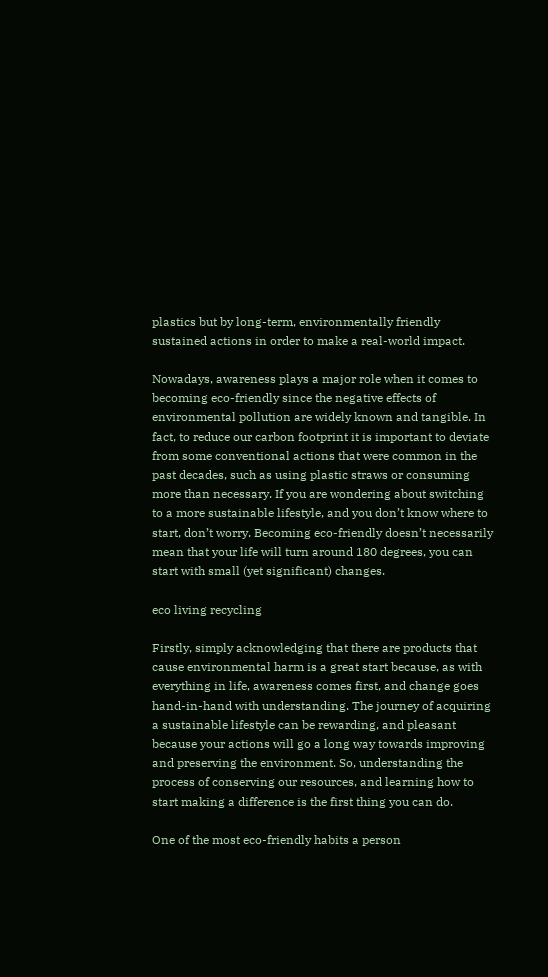plastics but by long-term, environmentally friendly sustained actions in order to make a real-world impact.

Nowadays, awareness plays a major role when it comes to becoming eco-friendly since the negative effects of environmental pollution are widely known and tangible. In fact, to reduce our carbon footprint it is important to deviate from some conventional actions that were common in the past decades, such as using plastic straws or consuming more than necessary. If you are wondering about switching to a more sustainable lifestyle, and you don’t know where to start, don’t worry. Becoming eco-friendly doesn’t necessarily mean that your life will turn around 180 degrees, you can start with small (yet significant) changes.

eco living recycling

Firstly, simply acknowledging that there are products that cause environmental harm is a great start because, as with everything in life, awareness comes first, and change goes hand-in-hand with understanding. The journey of acquiring a sustainable lifestyle can be rewarding, and pleasant because your actions will go a long way towards improving and preserving the environment. So, understanding the process of conserving our resources, and learning how to start making a difference is the first thing you can do.

One of the most eco-friendly habits a person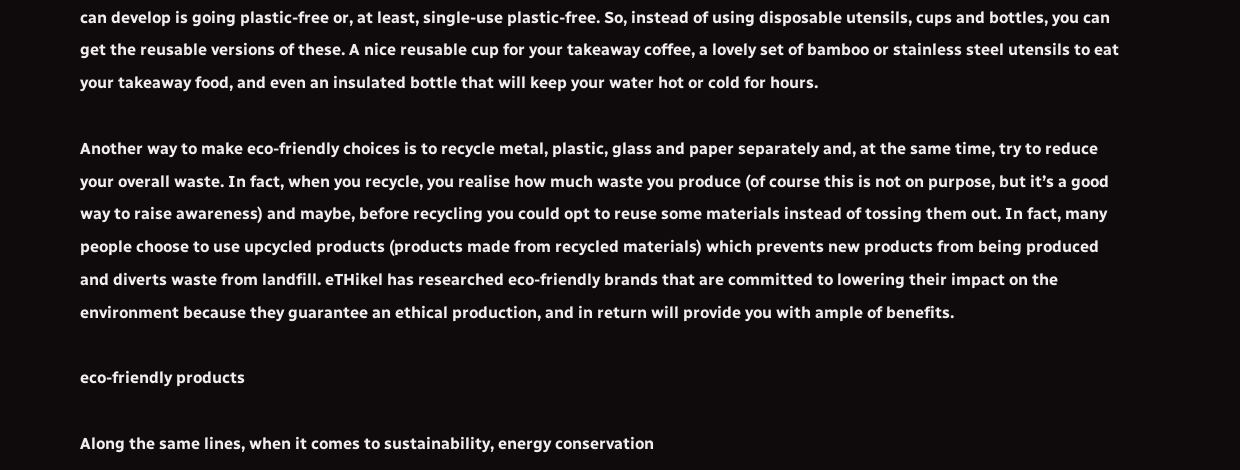can develop is going plastic-free or, at least, single-use plastic-free. So, instead of using disposable utensils, cups and bottles, you can get the reusable versions of these. A nice reusable cup for your takeaway coffee, a lovely set of bamboo or stainless steel utensils to eat your takeaway food, and even an insulated bottle that will keep your water hot or cold for hours.

Another way to make eco-friendly choices is to recycle metal, plastic, glass and paper separately and, at the same time, try to reduce your overall waste. In fact, when you recycle, you realise how much waste you produce (of course this is not on purpose, but it’s a good way to raise awareness) and maybe, before recycling you could opt to reuse some materials instead of tossing them out. In fact, many people choose to use upcycled products (products made from recycled materials) which prevents new products from being produced and diverts waste from landfill. eTHikel has researched eco-friendly brands that are committed to lowering their impact on the environment because they guarantee an ethical production, and in return will provide you with ample of benefits.

eco-friendly products

Along the same lines, when it comes to sustainability, energy conservation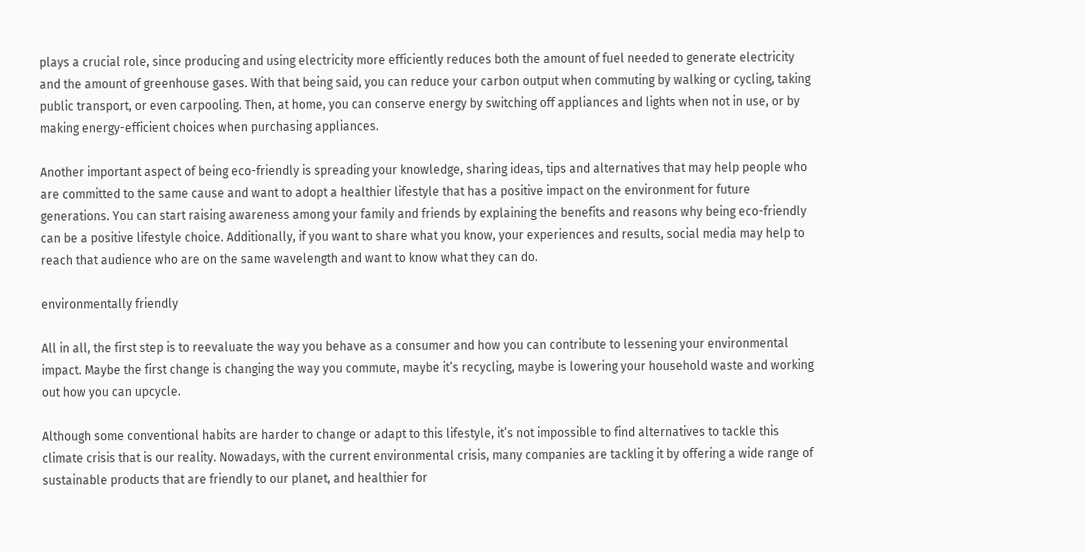plays a crucial role, since producing and using electricity more efficiently reduces both the amount of fuel needed to generate electricity and the amount of greenhouse gases. With that being said, you can reduce your carbon output when commuting by walking or cycling, taking public transport, or even carpooling. Then, at home, you can conserve energy by switching off appliances and lights when not in use, or by making energy-efficient choices when purchasing appliances.

Another important aspect of being eco-friendly is spreading your knowledge, sharing ideas, tips and alternatives that may help people who are committed to the same cause and want to adopt a healthier lifestyle that has a positive impact on the environment for future generations. You can start raising awareness among your family and friends by explaining the benefits and reasons why being eco-friendly can be a positive lifestyle choice. Additionally, if you want to share what you know, your experiences and results, social media may help to reach that audience who are on the same wavelength and want to know what they can do.

environmentally friendly

All in all, the first step is to reevaluate the way you behave as a consumer and how you can contribute to lessening your environmental impact. Maybe the first change is changing the way you commute, maybe it’s recycling, maybe is lowering your household waste and working out how you can upcycle.

Although some conventional habits are harder to change or adapt to this lifestyle, it’s not impossible to find alternatives to tackle this climate crisis that is our reality. Nowadays, with the current environmental crisis, many companies are tackling it by offering a wide range of sustainable products that are friendly to our planet, and healthier for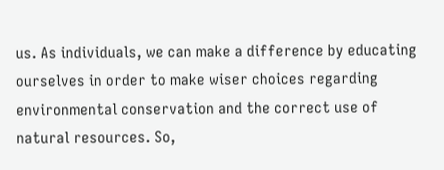us. As individuals, we can make a difference by educating ourselves in order to make wiser choices regarding environmental conservation and the correct use of natural resources. So,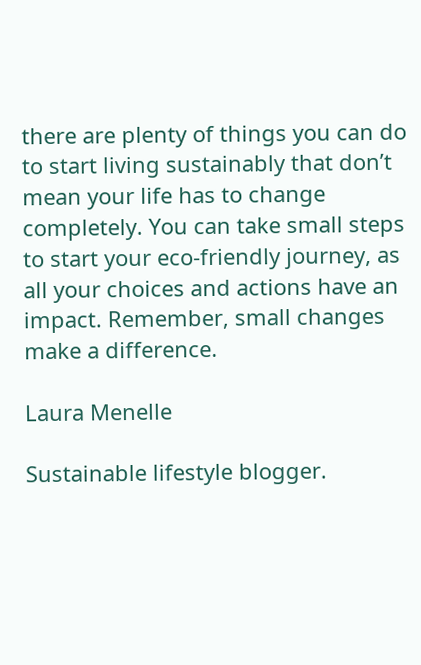there are plenty of things you can do to start living sustainably that don’t mean your life has to change completely. You can take small steps to start your eco-friendly journey, as all your choices and actions have an impact. Remember, small changes make a difference.

Laura Menelle

Sustainable lifestyle blogger.